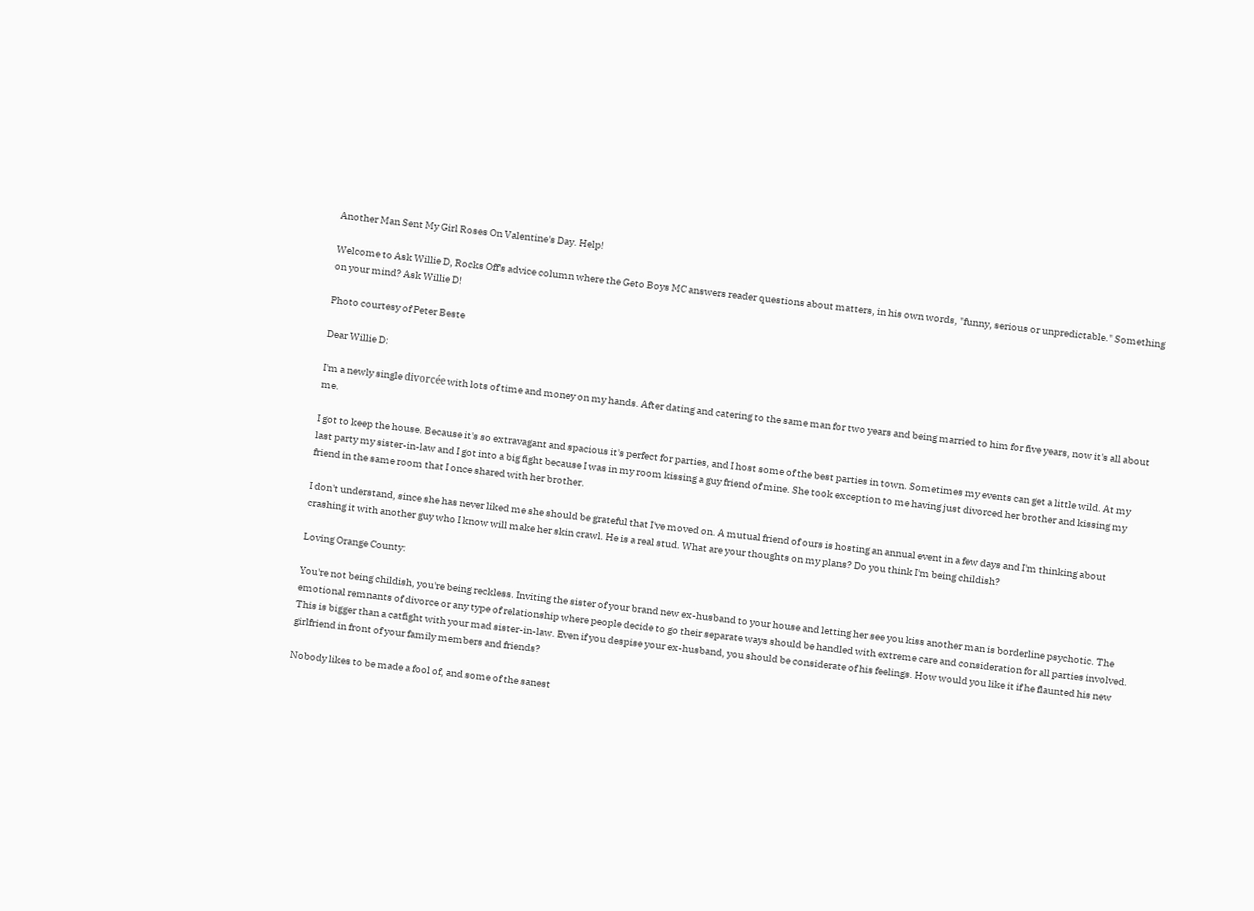Another Man Sent My Girl Roses On Valentine's Day. Help!

Welcome to Ask Willie D, Rocks Off's advice column where the Geto Boys MC answers reader questions about matters, in his own words, "funny, serious or unpredictable." Something on your mind? Ask Willie D!

Photo courtesy of Peter Beste

Dear Willie D:

I'm a newly single divorcée with lots of time and money on my hands. After dating and catering to the same man for two years and being married to him for five years, now it's all about me.

I got to keep the house. Because it's so extravagant and spacious it's perfect for parties, and I host some of the best parties in town. Sometimes my events can get a little wild. At my last party my sister-in-law and I got into a big fight because I was in my room kissing a guy friend of mine. She took exception to me having just divorced her brother and kissing my friend in the same room that I once shared with her brother.

I don't understand, since she has never liked me she should be grateful that I've moved on. A mutual friend of ours is hosting an annual event in a few days and I'm thinking about crashing it with another guy who I know will make her skin crawl. He is a real stud. What are your thoughts on my plans? Do you think I'm being childish?

Loving Orange County:

You're not being childish, you're being reckless. Inviting the sister of your brand new ex-husband to your house and letting her see you kiss another man is borderline psychotic. The emotional remnants of divorce or any type of relationship where people decide to go their separate ways should be handled with extreme care and consideration for all parties involved. This is bigger than a catfight with your mad sister-in-law. Even if you despise your ex-husband, you should be considerate of his feelings. How would you like it if he flaunted his new girlfriend in front of your family members and friends?

Nobody likes to be made a fool of, and some of the sanest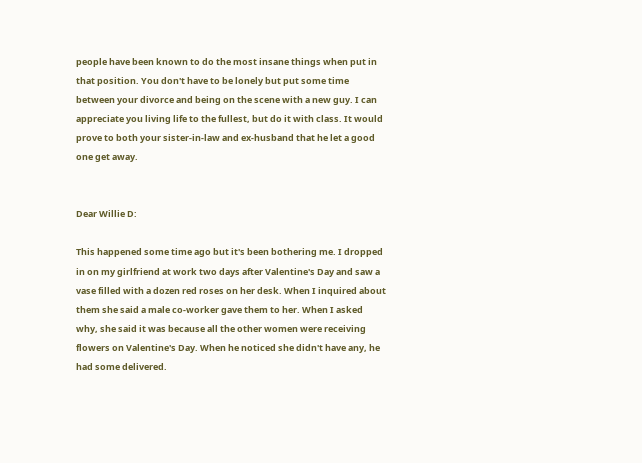people have been known to do the most insane things when put in that position. You don't have to be lonely but put some time between your divorce and being on the scene with a new guy. I can appreciate you living life to the fullest, but do it with class. It would prove to both your sister-in-law and ex-husband that he let a good one get away.


Dear Willie D:

This happened some time ago but it's been bothering me. I dropped in on my girlfriend at work two days after Valentine's Day and saw a vase filled with a dozen red roses on her desk. When I inquired about them she said a male co-worker gave them to her. When I asked why, she said it was because all the other women were receiving flowers on Valentine's Day. When he noticed she didn't have any, he had some delivered.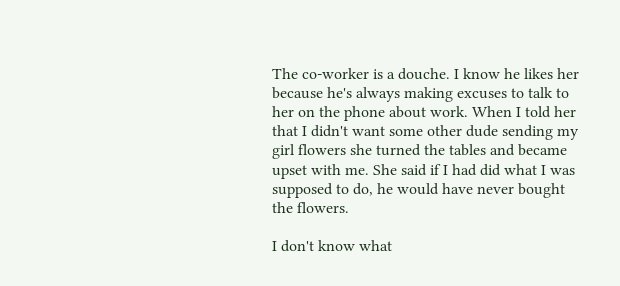The co-worker is a douche. I know he likes her because he's always making excuses to talk to her on the phone about work. When I told her that I didn't want some other dude sending my girl flowers she turned the tables and became upset with me. She said if I had did what I was supposed to do, he would have never bought the flowers.

I don't know what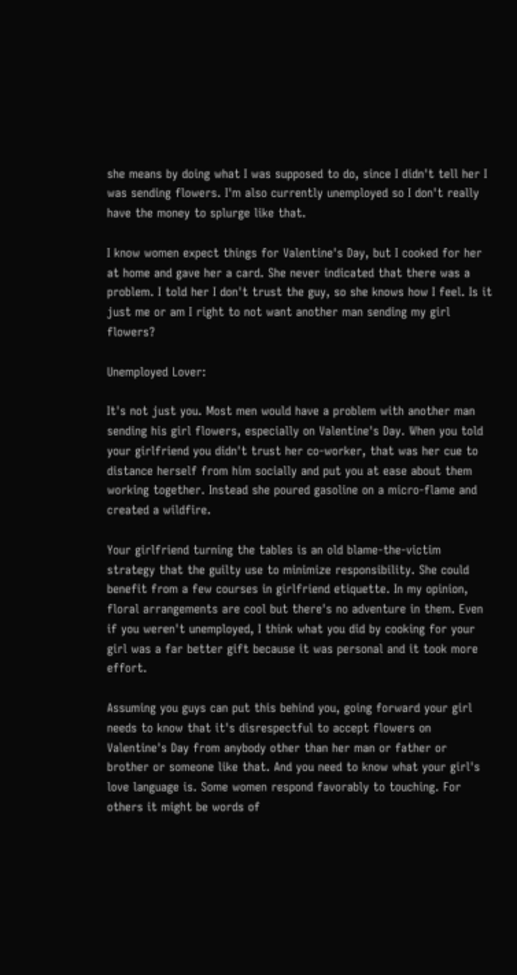she means by doing what I was supposed to do, since I didn't tell her I was sending flowers. I'm also currently unemployed so I don't really have the money to splurge like that.

I know women expect things for Valentine's Day, but I cooked for her at home and gave her a card. She never indicated that there was a problem. I told her I don't trust the guy, so she knows how I feel. Is it just me or am I right to not want another man sending my girl flowers?

Unemployed Lover:

It's not just you. Most men would have a problem with another man sending his girl flowers, especially on Valentine's Day. When you told your girlfriend you didn't trust her co-worker, that was her cue to distance herself from him socially and put you at ease about them working together. Instead she poured gasoline on a micro-flame and created a wildfire.

Your girlfriend turning the tables is an old blame-the-victim strategy that the guilty use to minimize responsibility. She could benefit from a few courses in girlfriend etiquette. In my opinion, floral arrangements are cool but there's no adventure in them. Even if you weren't unemployed, I think what you did by cooking for your girl was a far better gift because it was personal and it took more effort.

Assuming you guys can put this behind you, going forward your girl needs to know that it's disrespectful to accept flowers on Valentine's Day from anybody other than her man or father or brother or someone like that. And you need to know what your girl's love language is. Some women respond favorably to touching. For others it might be words of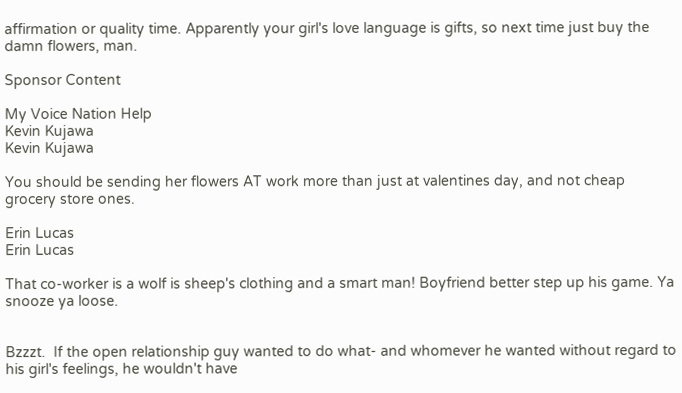affirmation or quality time. Apparently your girl's love language is gifts, so next time just buy the damn flowers, man.

Sponsor Content

My Voice Nation Help
Kevin Kujawa
Kevin Kujawa

You should be sending her flowers AT work more than just at valentines day, and not cheap grocery store ones.

Erin Lucas
Erin Lucas

That co-worker is a wolf is sheep's clothing and a smart man! Boyfriend better step up his game. Ya snooze ya loose.


Bzzzt.  If the open relationship guy wanted to do what- and whomever he wanted without regard to his girl's feelings, he wouldn't have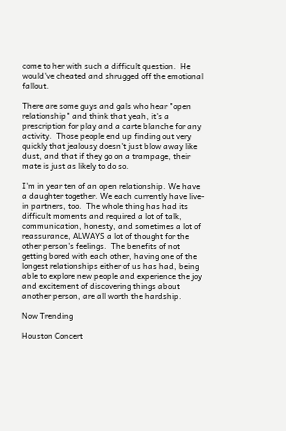come to her with such a difficult question.  He would've cheated and shrugged off the emotional fallout.

There are some guys and gals who hear "open relationship" and think that yeah, it's a prescription for play and a carte blanche for any activity.  Those people end up finding out very quickly that jealousy doesn't just blow away like dust, and that if they go on a trampage, their mate is just as likely to do so.

I'm in year ten of an open relationship. We have a daughter together. We each currently have live-in partners, too.  The whole thing has had its difficult moments and required a lot of talk, communication, honesty, and sometimes a lot of reassurance, ALWAYS a lot of thought for the other person's feelings.  The benefits of not getting bored with each other, having one of the longest relationships either of us has had, being able to explore new people and experience the joy and excitement of discovering things about another person, are all worth the hardship.

Now Trending

Houston Concert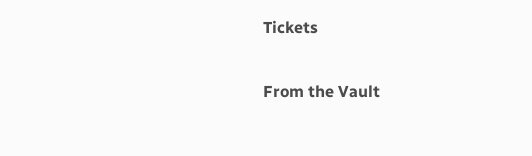Tickets

From the Vault